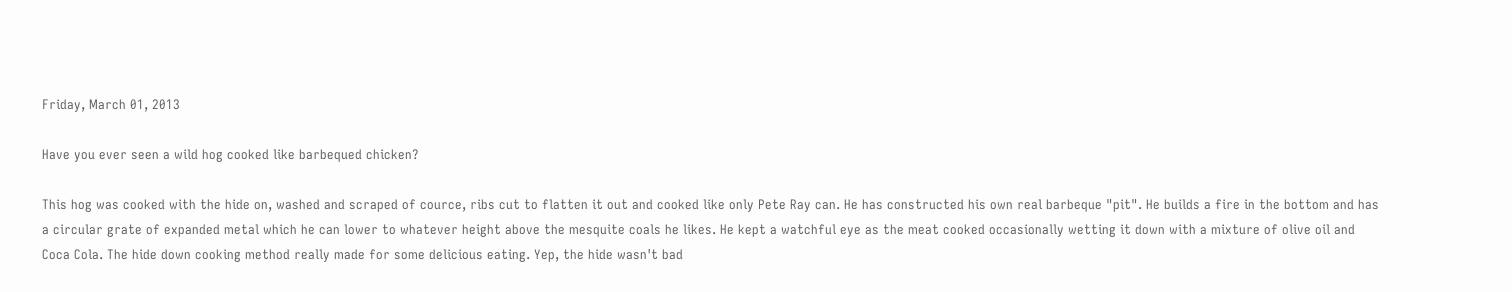Friday, March 01, 2013

Have you ever seen a wild hog cooked like barbequed chicken?

This hog was cooked with the hide on, washed and scraped of cource, ribs cut to flatten it out and cooked like only Pete Ray can. He has constructed his own real barbeque "pit". He builds a fire in the bottom and has a circular grate of expanded metal which he can lower to whatever height above the mesquite coals he likes. He kept a watchful eye as the meat cooked occasionally wetting it down with a mixture of olive oil and Coca Cola. The hide down cooking method really made for some delicious eating. Yep, the hide wasn't bad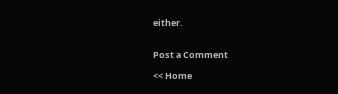either.


Post a Comment

<< Home